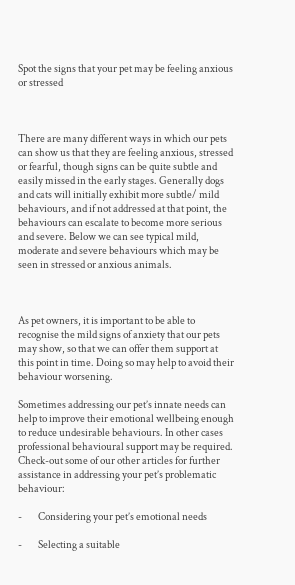Spot the signs that your pet may be feeling anxious or stressed



There are many different ways in which our pets can show us that they are feeling anxious, stressed or fearful, though signs can be quite subtle and easily missed in the early stages. Generally dogs and cats will initially exhibit more subtle/ mild behaviours, and if not addressed at that point, the behaviours can escalate to become more serious and severe. Below we can see typical mild, moderate and severe behaviours which may be seen in stressed or anxious animals.



As pet owners, it is important to be able to recognise the mild signs of anxiety that our pets may show, so that we can offer them support at this point in time. Doing so may help to avoid their behaviour worsening.

Sometimes addressing our pet’s innate needs can help to improve their emotional wellbeing enough to reduce undesirable behaviours. In other cases professional behavioural support may be required. Check-out some of our other articles for further assistance in addressing your pet’s problematic behaviour:

-        Considering your pet’s emotional needs

-        Selecting a suitable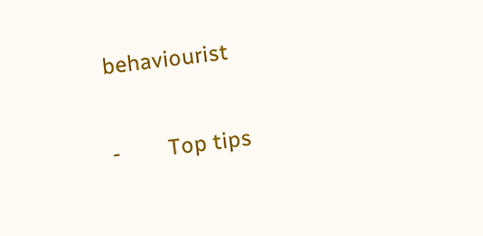behaviourist

-        Top tips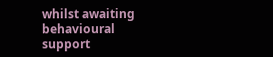whilst awaiting behavioural support